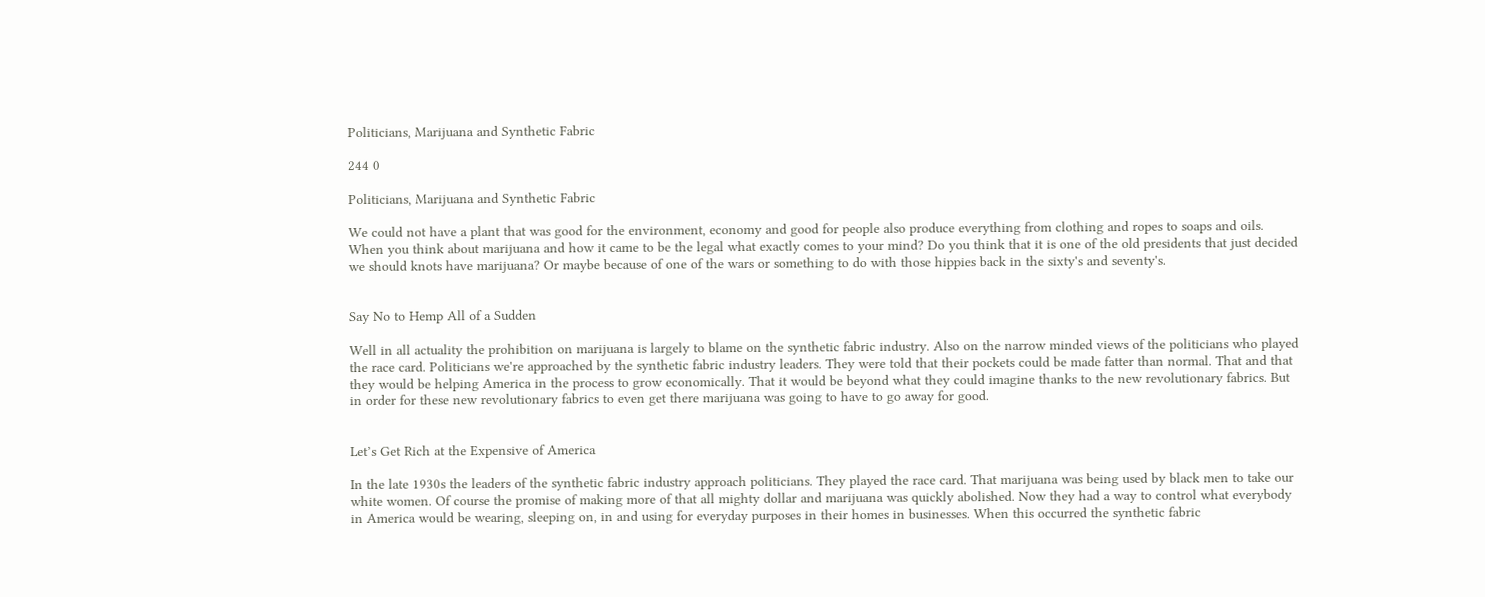Politicians, Marijuana and Synthetic Fabric

244 0

Politicians, Marijuana and Synthetic Fabric

We could not have a plant that was good for the environment, economy and good for people also produce everything from clothing and ropes to soaps and oils. When you think about marijuana and how it came to be the legal what exactly comes to your mind? Do you think that it is one of the old presidents that just decided we should knots have marijuana? Or maybe because of one of the wars or something to do with those hippies back in the sixty's and seventy's.


Say No to Hemp All of a Sudden

Well in all actuality the prohibition on marijuana is largely to blame on the synthetic fabric industry. Also on the narrow minded views of the politicians who played the race card. Politicians we're approached by the synthetic fabric industry leaders. They were told that their pockets could be made fatter than normal. That and that they would be helping America in the process to grow economically. That it would be beyond what they could imagine thanks to the new revolutionary fabrics. But in order for these new revolutionary fabrics to even get there marijuana was going to have to go away for good.


Let’s Get Rich at the Expensive of America

In the late 1930s the leaders of the synthetic fabric industry approach politicians. They played the race card. That marijuana was being used by black men to take our white women. Of course the promise of making more of that all mighty dollar and marijuana was quickly abolished. Now they had a way to control what everybody in America would be wearing, sleeping on, in and using for everyday purposes in their homes in businesses. When this occurred the synthetic fabric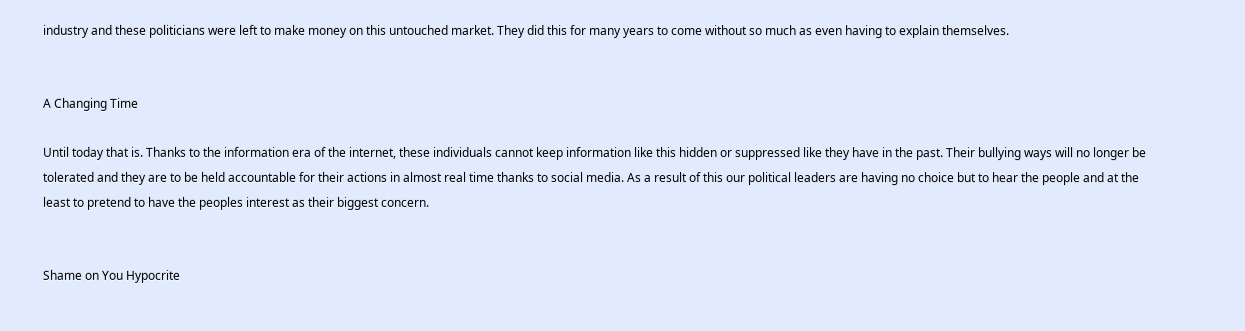industry and these politicians were left to make money on this untouched market. They did this for many years to come without so much as even having to explain themselves.


A Changing Time

Until today that is. Thanks to the information era of the internet, these individuals cannot keep information like this hidden or suppressed like they have in the past. Their bullying ways will no longer be tolerated and they are to be held accountable for their actions in almost real time thanks to social media. As a result of this our political leaders are having no choice but to hear the people and at the least to pretend to have the peoples interest as their biggest concern.


Shame on You Hypocrite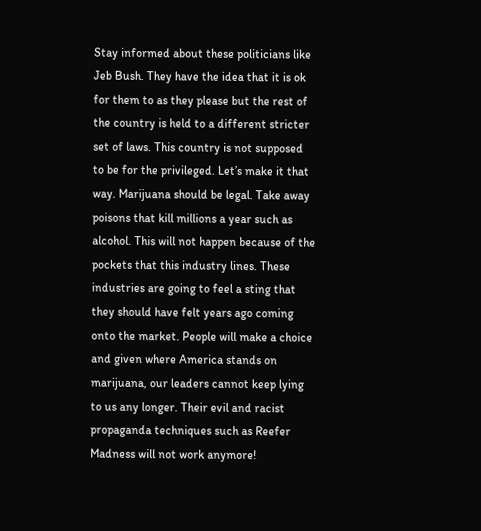Stay informed about these politicians like Jeb Bush. They have the idea that it is ok for them to as they please but the rest of the country is held to a different stricter set of laws. This country is not supposed to be for the privileged. Let’s make it that way. Marijuana should be legal. Take away poisons that kill millions a year such as alcohol. This will not happen because of the pockets that this industry lines. These industries are going to feel a sting that they should have felt years ago coming onto the market. People will make a choice and given where America stands on marijuana, our leaders cannot keep lying to us any longer. Their evil and racist propaganda techniques such as Reefer Madness will not work anymore!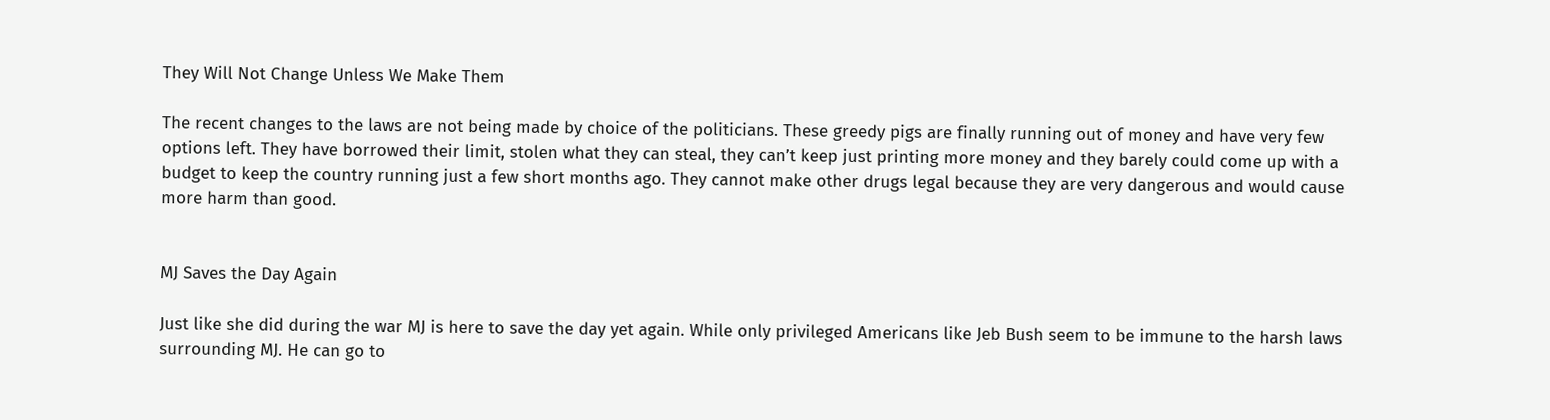They Will Not Change Unless We Make Them

The recent changes to the laws are not being made by choice of the politicians. These greedy pigs are finally running out of money and have very few options left. They have borrowed their limit, stolen what they can steal, they can’t keep just printing more money and they barely could come up with a budget to keep the country running just a few short months ago. They cannot make other drugs legal because they are very dangerous and would cause more harm than good.


MJ Saves the Day Again

Just like she did during the war MJ is here to save the day yet again. While only privileged Americans like Jeb Bush seem to be immune to the harsh laws surrounding MJ. He can go to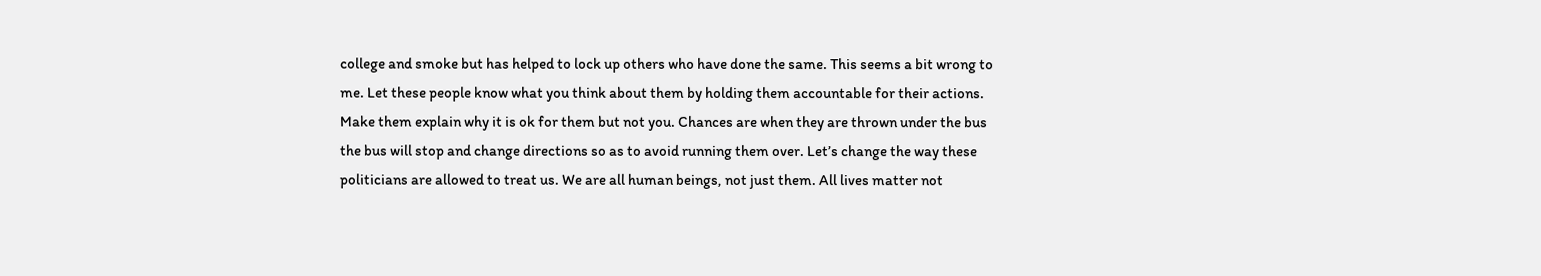college and smoke but has helped to lock up others who have done the same. This seems a bit wrong to me. Let these people know what you think about them by holding them accountable for their actions. Make them explain why it is ok for them but not you. Chances are when they are thrown under the bus the bus will stop and change directions so as to avoid running them over. Let’s change the way these politicians are allowed to treat us. We are all human beings, not just them. All lives matter not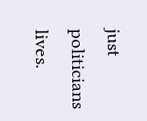just politicians lives.